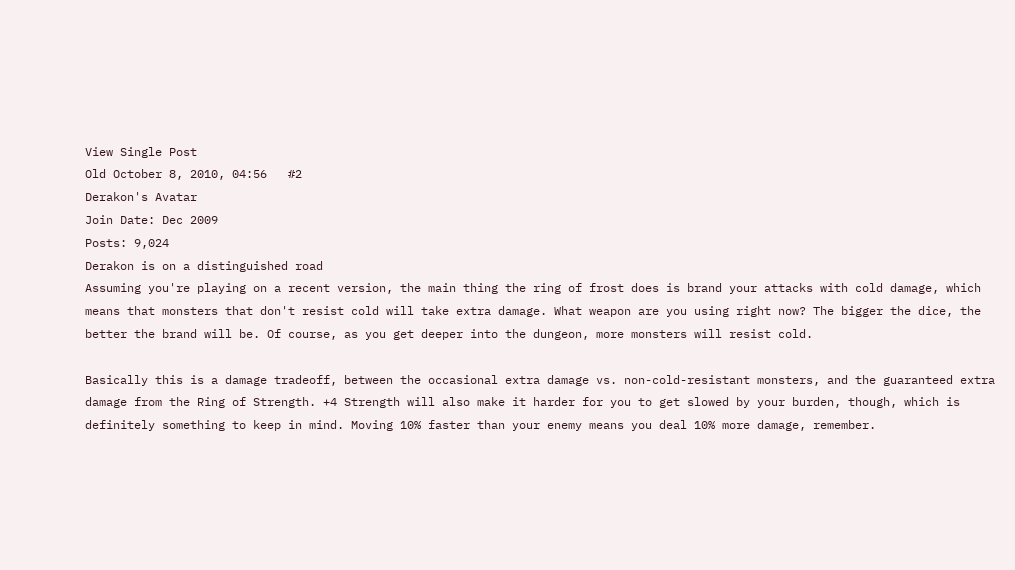View Single Post
Old October 8, 2010, 04:56   #2
Derakon's Avatar
Join Date: Dec 2009
Posts: 9,024
Derakon is on a distinguished road
Assuming you're playing on a recent version, the main thing the ring of frost does is brand your attacks with cold damage, which means that monsters that don't resist cold will take extra damage. What weapon are you using right now? The bigger the dice, the better the brand will be. Of course, as you get deeper into the dungeon, more monsters will resist cold.

Basically this is a damage tradeoff, between the occasional extra damage vs. non-cold-resistant monsters, and the guaranteed extra damage from the Ring of Strength. +4 Strength will also make it harder for you to get slowed by your burden, though, which is definitely something to keep in mind. Moving 10% faster than your enemy means you deal 10% more damage, remember.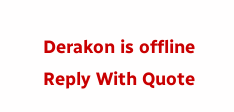Derakon is offline   Reply With Quote